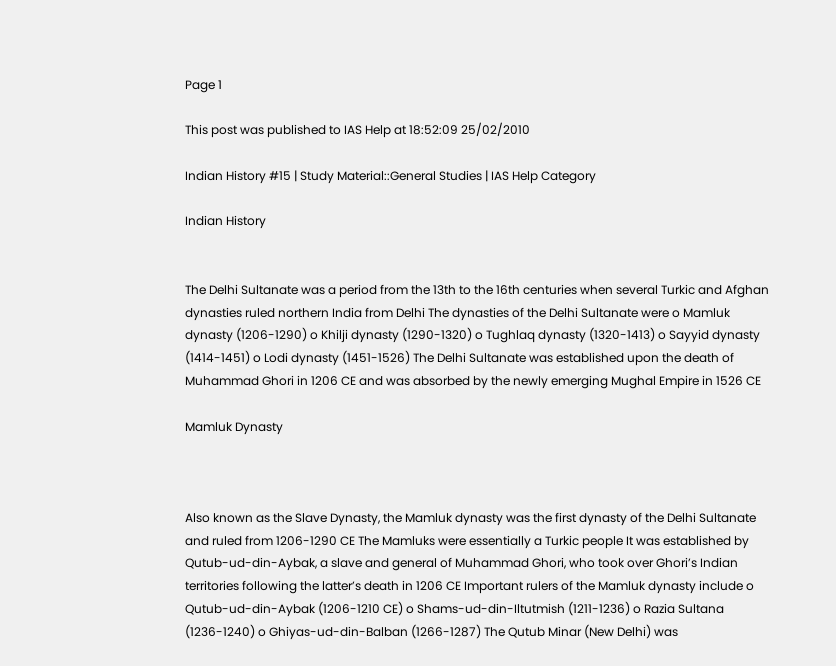Page 1

This post was published to IAS Help at 18:52:09 25/02/2010

Indian History #15 | Study Material::General Studies | IAS Help Category

Indian History


The Delhi Sultanate was a period from the 13th to the 16th centuries when several Turkic and Afghan dynasties ruled northern India from Delhi The dynasties of the Delhi Sultanate were o Mamluk dynasty (1206-1290) o Khilji dynasty (1290-1320) o Tughlaq dynasty (1320-1413) o Sayyid dynasty (1414-1451) o Lodi dynasty (1451-1526) The Delhi Sultanate was established upon the death of Muhammad Ghori in 1206 CE and was absorbed by the newly emerging Mughal Empire in 1526 CE

Mamluk Dynasty



Also known as the Slave Dynasty, the Mamluk dynasty was the first dynasty of the Delhi Sultanate and ruled from 1206-1290 CE The Mamluks were essentially a Turkic people It was established by Qutub-ud-din-Aybak, a slave and general of Muhammad Ghori, who took over Ghori’s Indian territories following the latter’s death in 1206 CE Important rulers of the Mamluk dynasty include o Qutub-ud-din-Aybak (1206-1210 CE) o Shams-ud-din-Iltutmish (1211-1236) o Razia Sultana (1236-1240) o Ghiyas-ud-din-Balban (1266-1287) The Qutub Minar (New Delhi) was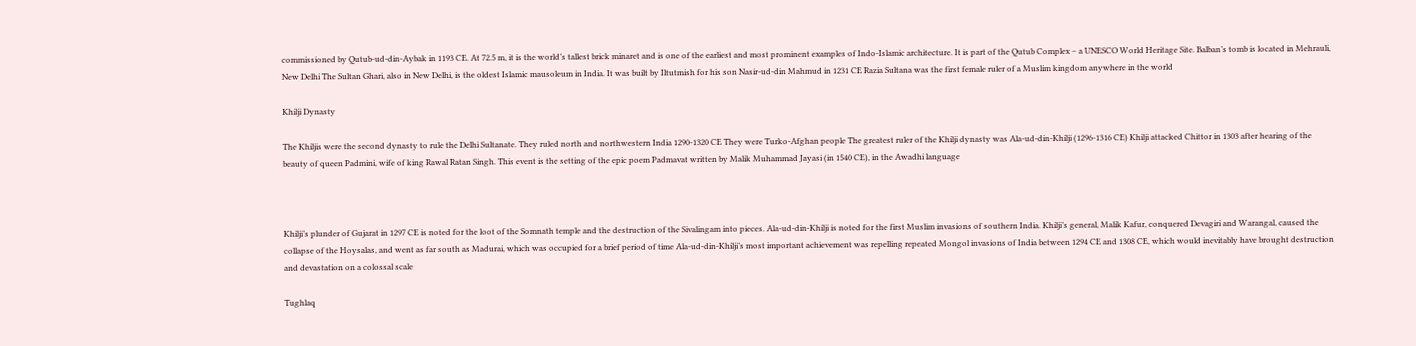commissioned by Qutub-ud-din-Aybak in 1193 CE. At 72.5 m, it is the world’s tallest brick minaret and is one of the earliest and most prominent examples of Indo-Islamic architecture. It is part of the Qutub Complex – a UNESCO World Heritage Site. Balban’s tomb is located in Mehrauli, New Delhi The Sultan Ghari, also in New Delhi, is the oldest Islamic mausoleum in India. It was built by Iltutmish for his son Nasir-ud-din Mahmud in 1231 CE Razia Sultana was the first female ruler of a Muslim kingdom anywhere in the world

Khilji Dynasty

The Khiljis were the second dynasty to rule the Delhi Sultanate. They ruled north and northwestern India 1290-1320 CE They were Turko-Afghan people The greatest ruler of the Khilji dynasty was Ala-ud-din-Khilji (1296-1316 CE) Khilji attacked Chittor in 1303 after hearing of the beauty of queen Padmini, wife of king Rawal Ratan Singh. This event is the setting of the epic poem Padmavat written by Malik Muhammad Jayasi (in 1540 CE), in the Awadhi language



Khilji’s plunder of Gujarat in 1297 CE is noted for the loot of the Somnath temple and the destruction of the Sivalingam into pieces. Ala-ud-din-Khilji is noted for the first Muslim invasions of southern India. Khilji’s general, Malik Kafur, conquered Devagiri and Warangal, caused the collapse of the Hoysalas, and went as far south as Madurai, which was occupied for a brief period of time Ala-ud-din-Khilji’s most important achievement was repelling repeated Mongol invasions of India between 1294 CE and 1308 CE, which would inevitably have brought destruction and devastation on a colossal scale

Tughlaq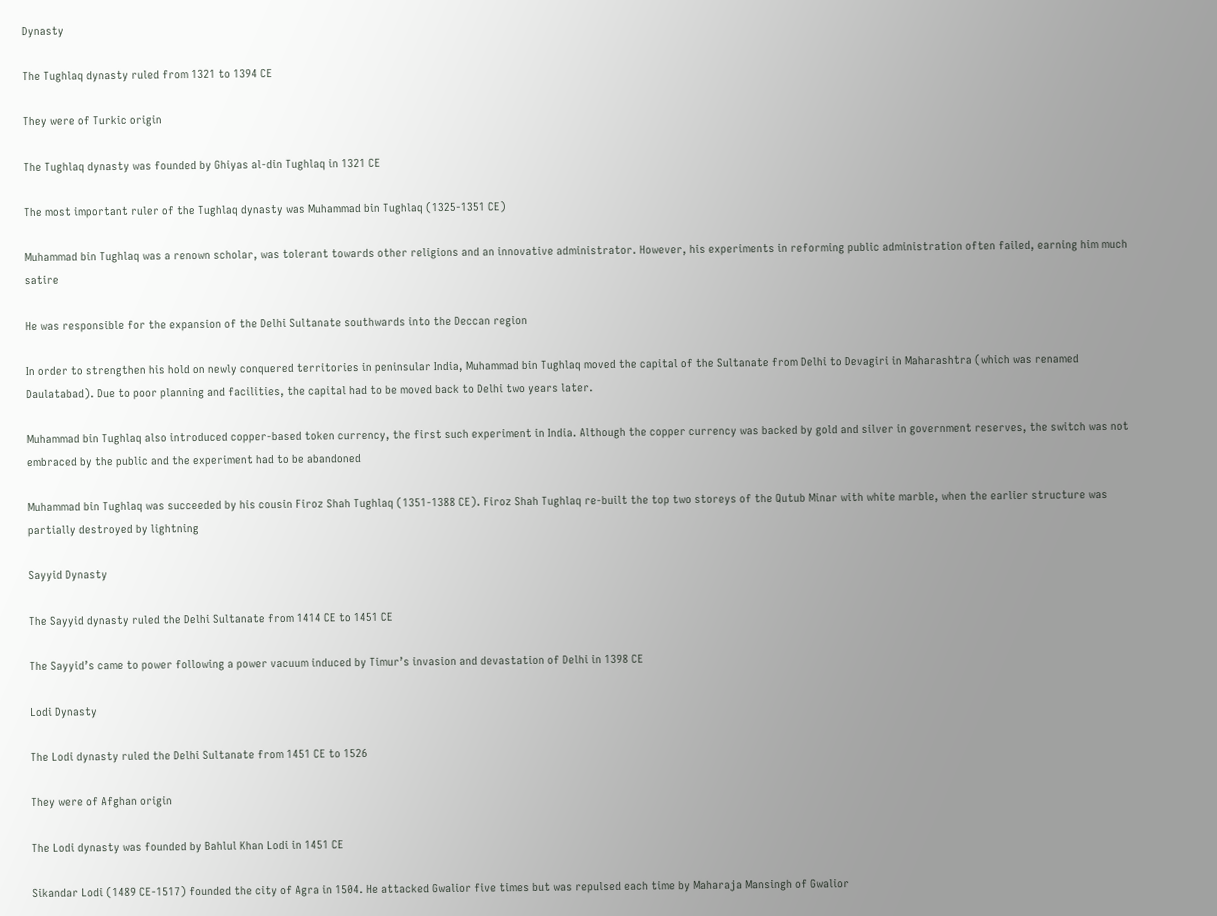Dynasty

The Tughlaq dynasty ruled from 1321 to 1394 CE

They were of Turkic origin

The Tughlaq dynasty was founded by Ghiyas al-din Tughlaq in 1321 CE

The most important ruler of the Tughlaq dynasty was Muhammad bin Tughlaq (1325-1351 CE)

Muhammad bin Tughlaq was a renown scholar, was tolerant towards other religions and an innovative administrator. However, his experiments in reforming public administration often failed, earning him much satire

He was responsible for the expansion of the Delhi Sultanate southwards into the Deccan region

In order to strengthen his hold on newly conquered territories in peninsular India, Muhammad bin Tughlaq moved the capital of the Sultanate from Delhi to Devagiri in Maharashtra (which was renamed Daulatabad). Due to poor planning and facilities, the capital had to be moved back to Delhi two years later.

Muhammad bin Tughlaq also introduced copper-based token currency, the first such experiment in India. Although the copper currency was backed by gold and silver in government reserves, the switch was not embraced by the public and the experiment had to be abandoned

Muhammad bin Tughlaq was succeeded by his cousin Firoz Shah Tughlaq (1351-1388 CE). Firoz Shah Tughlaq re-built the top two storeys of the Qutub Minar with white marble, when the earlier structure was partially destroyed by lightning

Sayyid Dynasty

The Sayyid dynasty ruled the Delhi Sultanate from 1414 CE to 1451 CE

The Sayyid’s came to power following a power vacuum induced by Timur’s invasion and devastation of Delhi in 1398 CE

Lodi Dynasty

The Lodi dynasty ruled the Delhi Sultanate from 1451 CE to 1526

They were of Afghan origin

The Lodi dynasty was founded by Bahlul Khan Lodi in 1451 CE

Sikandar Lodi (1489 CE-1517) founded the city of Agra in 1504. He attacked Gwalior five times but was repulsed each time by Maharaja Mansingh of Gwalior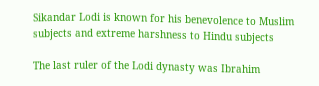Sikandar Lodi is known for his benevolence to Muslim subjects and extreme harshness to Hindu subjects

The last ruler of the Lodi dynasty was Ibrahim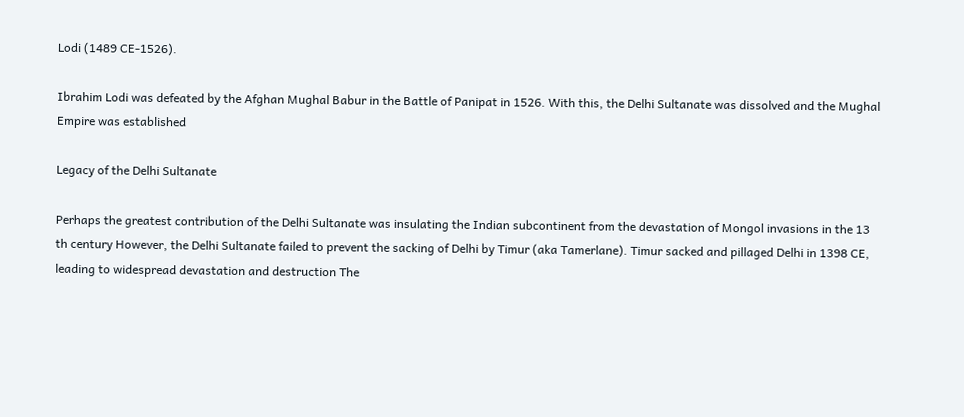Lodi (1489 CE-1526).

Ibrahim Lodi was defeated by the Afghan Mughal Babur in the Battle of Panipat in 1526. With this, the Delhi Sultanate was dissolved and the Mughal Empire was established

Legacy of the Delhi Sultanate

Perhaps the greatest contribution of the Delhi Sultanate was insulating the Indian subcontinent from the devastation of Mongol invasions in the 13 th century However, the Delhi Sultanate failed to prevent the sacking of Delhi by Timur (aka Tamerlane). Timur sacked and pillaged Delhi in 1398 CE, leading to widespread devastation and destruction The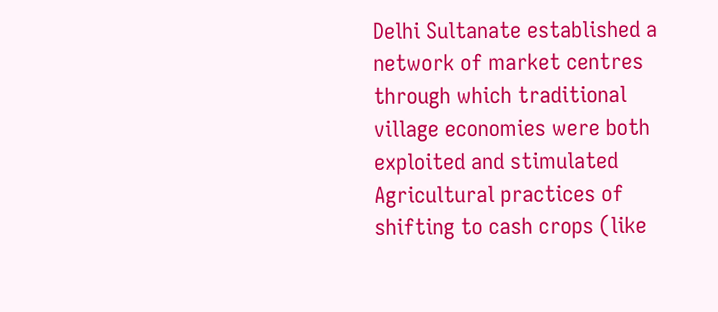Delhi Sultanate established a network of market centres through which traditional village economies were both exploited and stimulated Agricultural practices of shifting to cash crops (like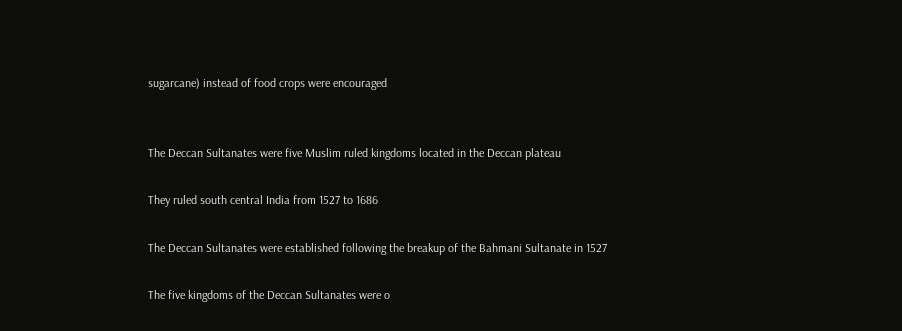sugarcane) instead of food crops were encouraged


The Deccan Sultanates were five Muslim ruled kingdoms located in the Deccan plateau

They ruled south central India from 1527 to 1686

The Deccan Sultanates were established following the breakup of the Bahmani Sultanate in 1527

The five kingdoms of the Deccan Sultanates were o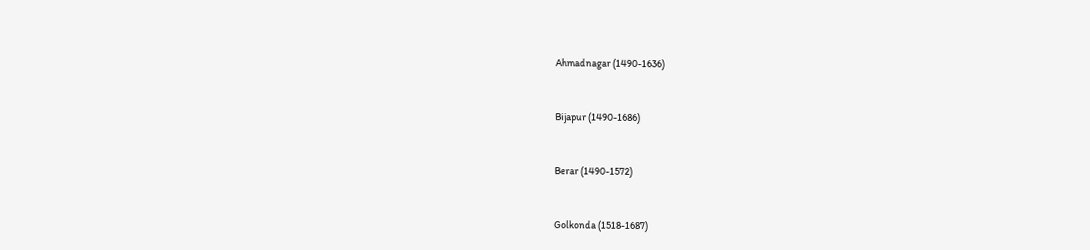Ahmadnagar (1490-1636)


Bijapur (1490-1686)


Berar (1490-1572)


Golkonda (1518-1687)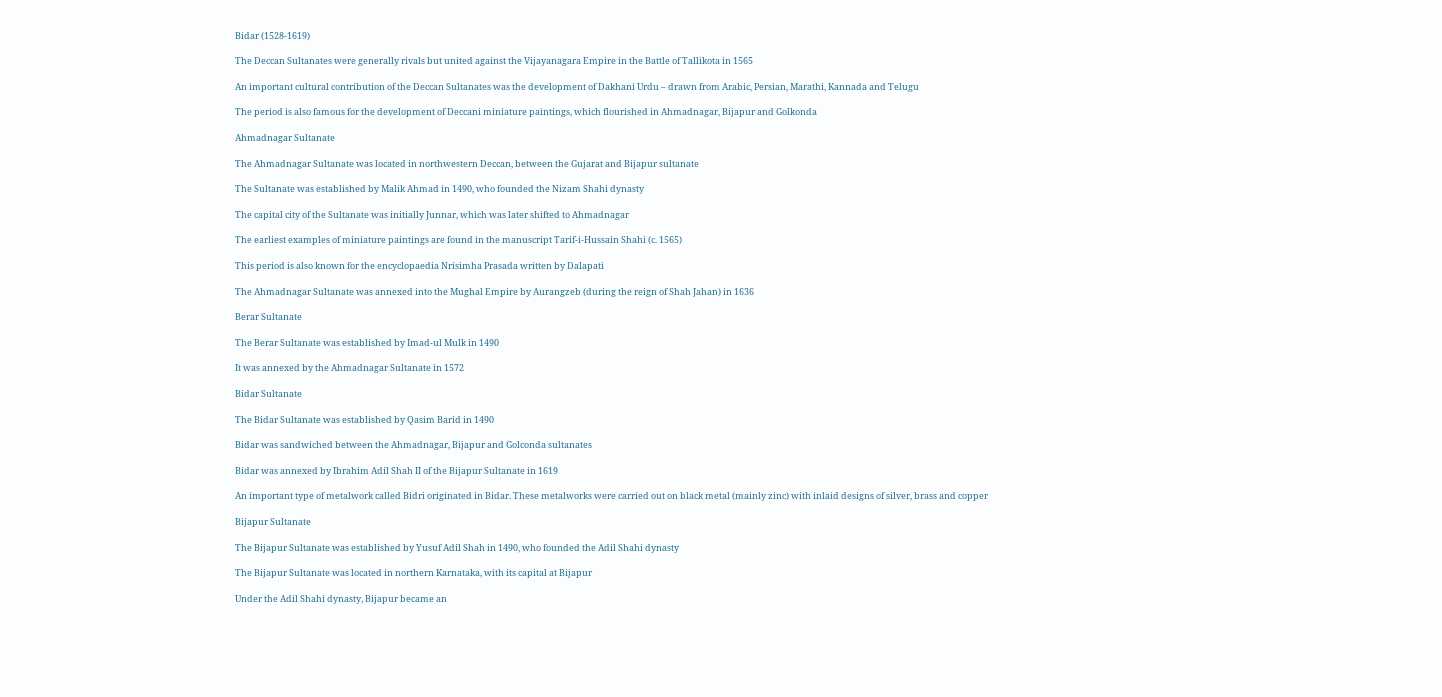Bidar (1528-1619)

The Deccan Sultanates were generally rivals but united against the Vijayanagara Empire in the Battle of Tallikota in 1565

An important cultural contribution of the Deccan Sultanates was the development of Dakhani Urdu – drawn from Arabic, Persian, Marathi, Kannada and Telugu

The period is also famous for the development of Deccani miniature paintings, which flourished in Ahmadnagar, Bijapur and Golkonda

Ahmadnagar Sultanate

The Ahmadnagar Sultanate was located in northwestern Deccan, between the Gujarat and Bijapur sultanate

The Sultanate was established by Malik Ahmad in 1490, who founded the Nizam Shahi dynasty

The capital city of the Sultanate was initially Junnar, which was later shifted to Ahmadnagar

The earliest examples of miniature paintings are found in the manuscript Tarif-i-Hussain Shahi (c. 1565)

This period is also known for the encyclopaedia Nrisimha Prasada written by Dalapati

The Ahmadnagar Sultanate was annexed into the Mughal Empire by Aurangzeb (during the reign of Shah Jahan) in 1636

Berar Sultanate

The Berar Sultanate was established by Imad-ul Mulk in 1490

It was annexed by the Ahmadnagar Sultanate in 1572

Bidar Sultanate

The Bidar Sultanate was established by Qasim Barid in 1490

Bidar was sandwiched between the Ahmadnagar, Bijapur and Golconda sultanates

Bidar was annexed by Ibrahim Adil Shah II of the Bijapur Sultanate in 1619

An important type of metalwork called Bidri originated in Bidar. These metalworks were carried out on black metal (mainly zinc) with inlaid designs of silver, brass and copper

Bijapur Sultanate

The Bijapur Sultanate was established by Yusuf Adil Shah in 1490, who founded the Adil Shahi dynasty

The Bijapur Sultanate was located in northern Karnataka, with its capital at Bijapur

Under the Adil Shahi dynasty, Bijapur became an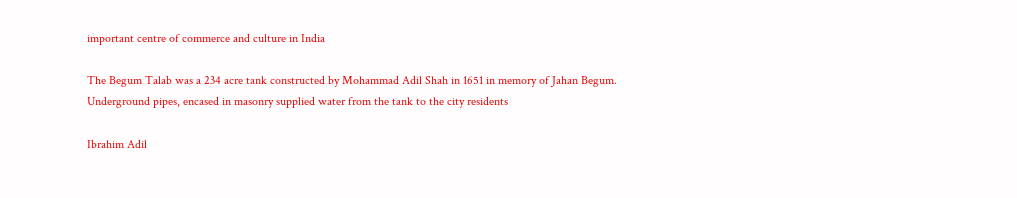important centre of commerce and culture in India

The Begum Talab was a 234 acre tank constructed by Mohammad Adil Shah in 1651 in memory of Jahan Begum. Underground pipes, encased in masonry supplied water from the tank to the city residents

Ibrahim Adil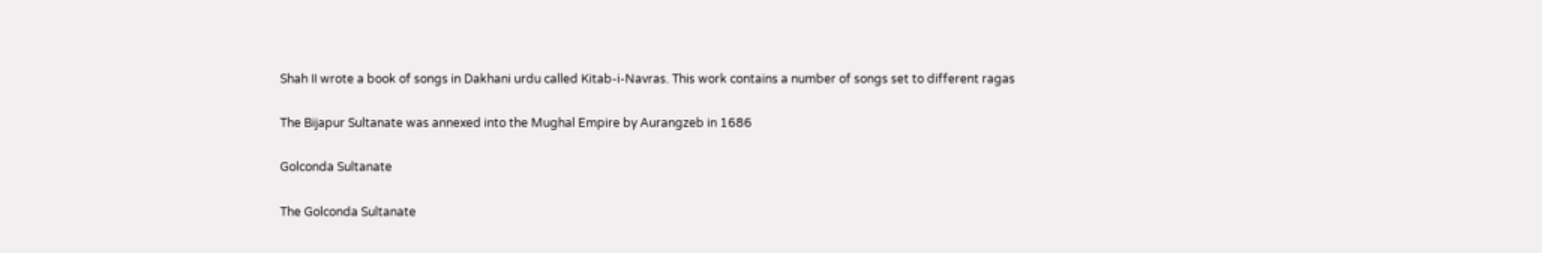Shah II wrote a book of songs in Dakhani urdu called Kitab-i-Navras. This work contains a number of songs set to different ragas

The Bijapur Sultanate was annexed into the Mughal Empire by Aurangzeb in 1686

Golconda Sultanate

The Golconda Sultanate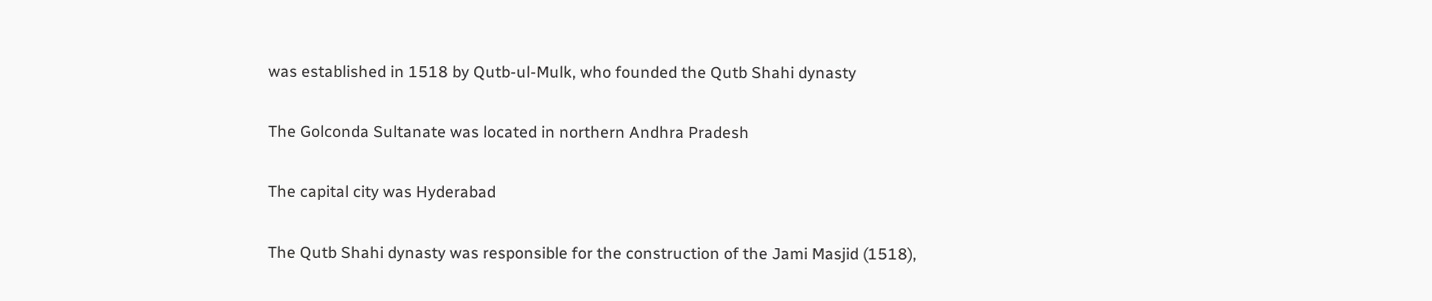was established in 1518 by Qutb-ul-Mulk, who founded the Qutb Shahi dynasty

The Golconda Sultanate was located in northern Andhra Pradesh

The capital city was Hyderabad

The Qutb Shahi dynasty was responsible for the construction of the Jami Masjid (1518),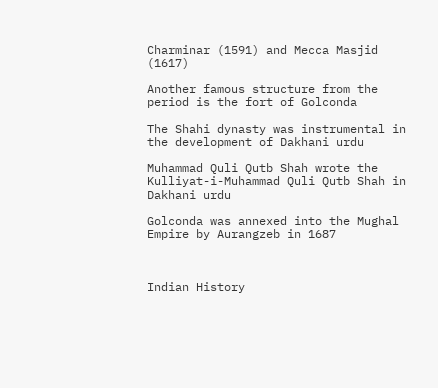Charminar (1591) and Mecca Masjid (1617)

Another famous structure from the period is the fort of Golconda

The Shahi dynasty was instrumental in the development of Dakhani urdu

Muhammad Quli Qutb Shah wrote the Kulliyat-i-Muhammad Quli Qutb Shah in Dakhani urdu

Golconda was annexed into the Mughal Empire by Aurangzeb in 1687



Indian History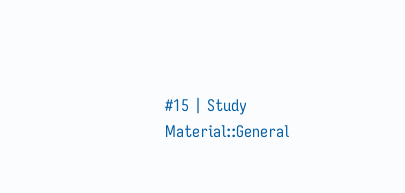#15 | Study Material::General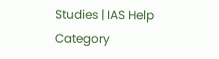Studies | IAS Help Category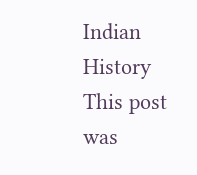Indian History This post was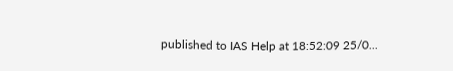published to IAS Help at 18:52:09 25/0...